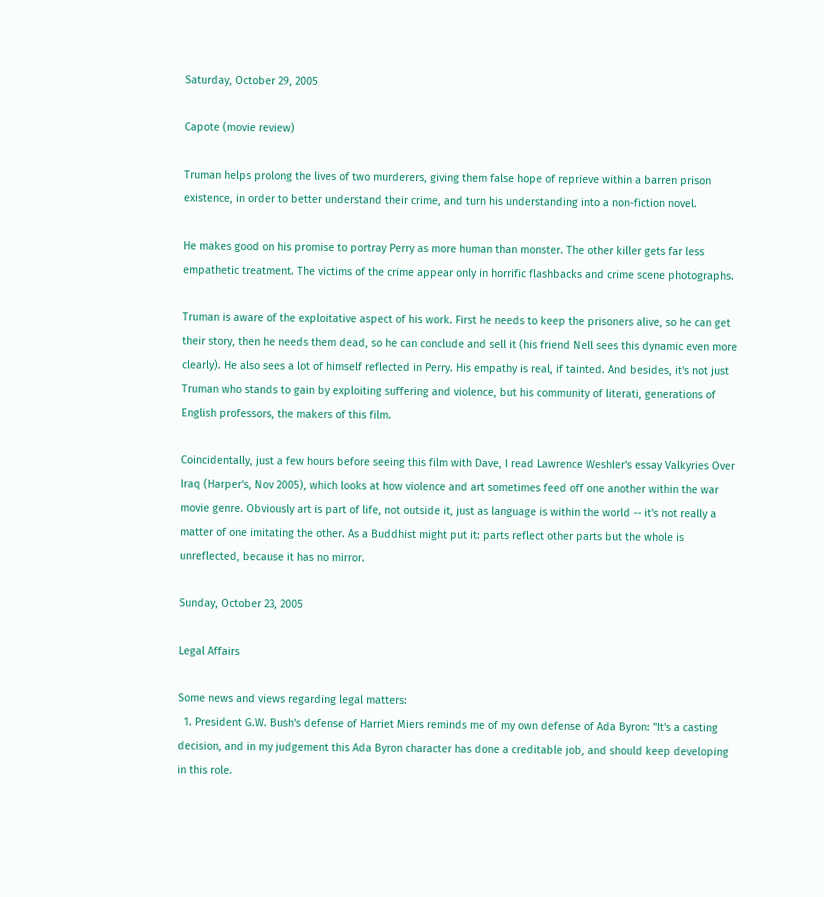Saturday, October 29, 2005

Capote (movie review)

Truman helps prolong the lives of two murderers, giving them false hope of reprieve within a barren prison existence, in order to better understand their crime, and turn his understanding into a non-fiction novel.

He makes good on his promise to portray Perry as more human than monster. The other killer gets far less empathetic treatment. The victims of the crime appear only in horrific flashbacks and crime scene photographs.

Truman is aware of the exploitative aspect of his work. First he needs to keep the prisoners alive, so he can get their story, then he needs them dead, so he can conclude and sell it (his friend Nell sees this dynamic even more clearly). He also sees a lot of himself reflected in Perry. His empathy is real, if tainted. And besides, it's not just Truman who stands to gain by exploiting suffering and violence, but his community of literati, generations of English professors, the makers of this film.

Coincidentally, just a few hours before seeing this film with Dave, I read Lawrence Weshler's essay Valkyries Over Iraq (Harper's, Nov 2005), which looks at how violence and art sometimes feed off one another within the war movie genre. Obviously art is part of life, not outside it, just as language is within the world -- it's not really a matter of one imitating the other. As a Buddhist might put it: parts reflect other parts but the whole is unreflected, because it has no mirror.

Sunday, October 23, 2005

Legal Affairs

Some news and views regarding legal matters:
  1. President G.W. Bush's defense of Harriet Miers reminds me of my own defense of Ada Byron: "It's a casting decision, and in my judgement this Ada Byron character has done a creditable job, and should keep developing in this role.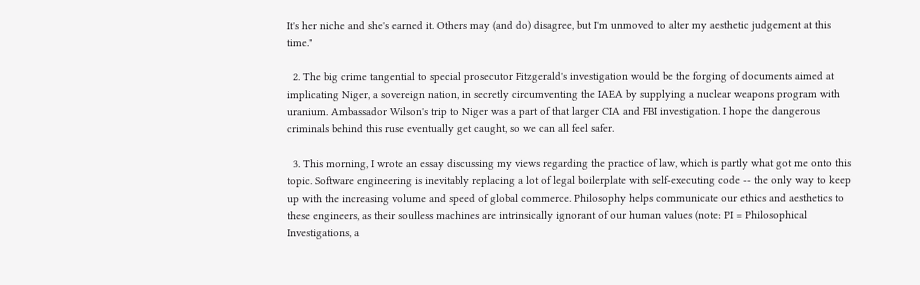It's her niche and she's earned it. Others may (and do) disagree, but I'm unmoved to alter my aesthetic judgement at this time."

  2. The big crime tangential to special prosecutor Fitzgerald's investigation would be the forging of documents aimed at implicating Niger, a sovereign nation, in secretly circumventing the IAEA by supplying a nuclear weapons program with uranium. Ambassador Wilson's trip to Niger was a part of that larger CIA and FBI investigation. I hope the dangerous criminals behind this ruse eventually get caught, so we can all feel safer.

  3. This morning, I wrote an essay discussing my views regarding the practice of law, which is partly what got me onto this topic. Software engineering is inevitably replacing a lot of legal boilerplate with self-executing code -- the only way to keep up with the increasing volume and speed of global commerce. Philosophy helps communicate our ethics and aesthetics to these engineers, as their soulless machines are intrinsically ignorant of our human values (note: PI = Philosophical Investigations, a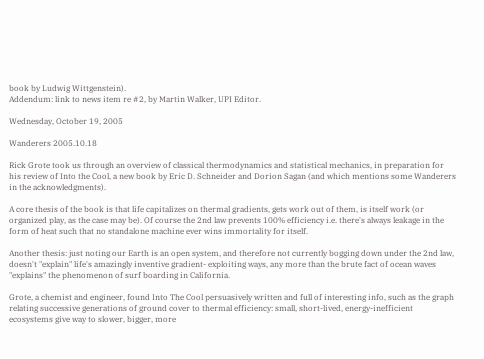book by Ludwig Wittgenstein).
Addendum: link to news item re #2, by Martin Walker, UPI Editor.

Wednesday, October 19, 2005

Wanderers 2005.10.18

Rick Grote took us through an overview of classical thermodynamics and statistical mechanics, in preparation for his review of Into the Cool, a new book by Eric D. Schneider and Dorion Sagan (and which mentions some Wanderers in the acknowledgments).

A core thesis of the book is that life capitalizes on thermal gradients, gets work out of them, is itself work (or organized play, as the case may be). Of course the 2nd law prevents 100% efficiency i.e. there's always leakage in the form of heat such that no standalone machine ever wins immortality for itself.

Another thesis: just noting our Earth is an open system, and therefore not currently bogging down under the 2nd law, doesn't "explain" life's amazingly inventive gradient- exploiting ways, any more than the brute fact of ocean waves "explains" the phenomenon of surf boarding in California.

Grote, a chemist and engineer, found Into The Cool persuasively written and full of interesting info, such as the graph relating successive generations of ground cover to thermal efficiency: small, short-lived, energy-inefficient ecosystems give way to slower, bigger, more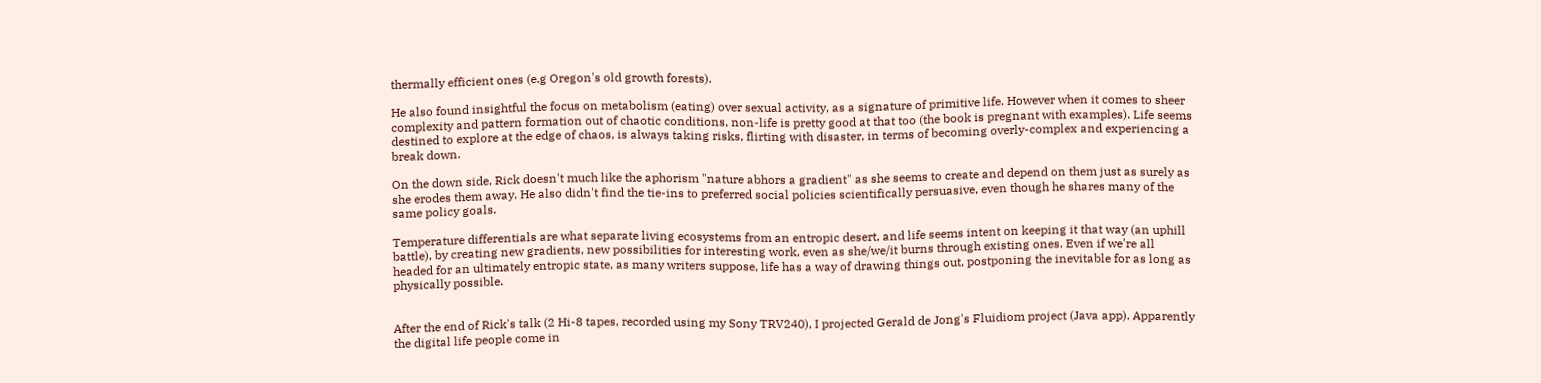thermally efficient ones (e.g Oregon's old growth forests).

He also found insightful the focus on metabolism (eating) over sexual activity, as a signature of primitive life. However when it comes to sheer complexity and pattern formation out of chaotic conditions, non-life is pretty good at that too (the book is pregnant with examples). Life seems destined to explore at the edge of chaos, is always taking risks, flirting with disaster, in terms of becoming overly-complex and experiencing a break down.

On the down side, Rick doesn't much like the aphorism "nature abhors a gradient" as she seems to create and depend on them just as surely as she erodes them away. He also didn't find the tie-ins to preferred social policies scientifically persuasive, even though he shares many of the same policy goals.

Temperature differentials are what separate living ecosystems from an entropic desert, and life seems intent on keeping it that way (an uphill battle), by creating new gradients, new possibilities for interesting work, even as she/we/it burns through existing ones. Even if we're all headed for an ultimately entropic state, as many writers suppose, life has a way of drawing things out, postponing the inevitable for as long as physically possible.


After the end of Rick's talk (2 Hi-8 tapes, recorded using my Sony TRV240), I projected Gerald de Jong's Fluidiom project (Java app). Apparently the digital life people come in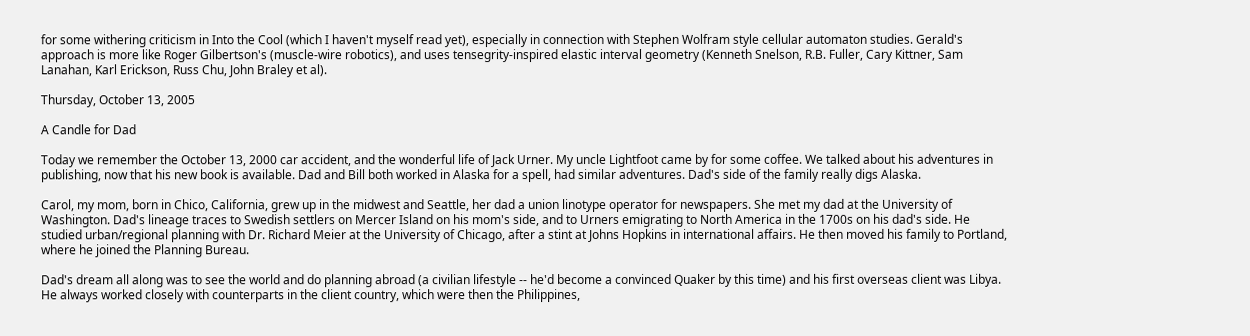for some withering criticism in Into the Cool (which I haven't myself read yet), especially in connection with Stephen Wolfram style cellular automaton studies. Gerald's approach is more like Roger Gilbertson's (muscle-wire robotics), and uses tensegrity-inspired elastic interval geometry (Kenneth Snelson, R.B. Fuller, Cary Kittner, Sam Lanahan, Karl Erickson, Russ Chu, John Braley et al).

Thursday, October 13, 2005

A Candle for Dad

Today we remember the October 13, 2000 car accident, and the wonderful life of Jack Urner. My uncle Lightfoot came by for some coffee. We talked about his adventures in publishing, now that his new book is available. Dad and Bill both worked in Alaska for a spell, had similar adventures. Dad's side of the family really digs Alaska.

Carol, my mom, born in Chico, California, grew up in the midwest and Seattle, her dad a union linotype operator for newspapers. She met my dad at the University of Washington. Dad's lineage traces to Swedish settlers on Mercer Island on his mom's side, and to Urners emigrating to North America in the 1700s on his dad's side. He studied urban/regional planning with Dr. Richard Meier at the University of Chicago, after a stint at Johns Hopkins in international affairs. He then moved his family to Portland, where he joined the Planning Bureau.

Dad's dream all along was to see the world and do planning abroad (a civilian lifestyle -- he'd become a convinced Quaker by this time) and his first overseas client was Libya. He always worked closely with counterparts in the client country, which were then the Philippines,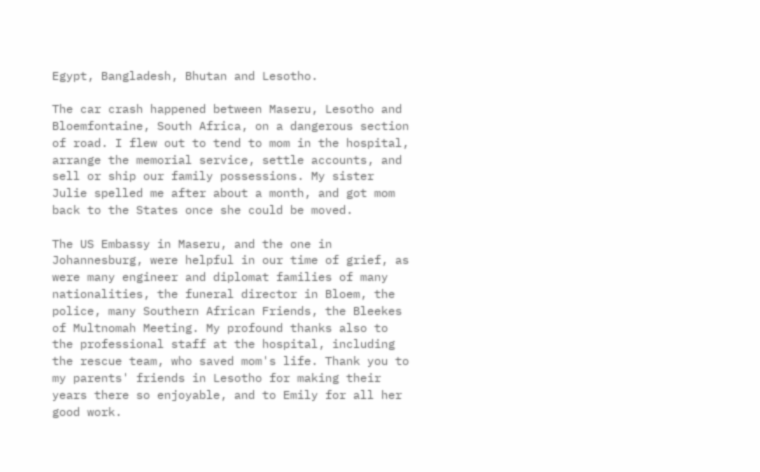Egypt, Bangladesh, Bhutan and Lesotho.

The car crash happened between Maseru, Lesotho and Bloemfontaine, South Africa, on a dangerous section of road. I flew out to tend to mom in the hospital, arrange the memorial service, settle accounts, and sell or ship our family possessions. My sister Julie spelled me after about a month, and got mom back to the States once she could be moved.

The US Embassy in Maseru, and the one in Johannesburg, were helpful in our time of grief, as were many engineer and diplomat families of many nationalities, the funeral director in Bloem, the police, many Southern African Friends, the Bleekes of Multnomah Meeting. My profound thanks also to the professional staff at the hospital, including the rescue team, who saved mom's life. Thank you to my parents' friends in Lesotho for making their years there so enjoyable, and to Emily for all her good work.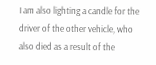I am also lighting a candle for the driver of the other vehicle, who also died as a result of the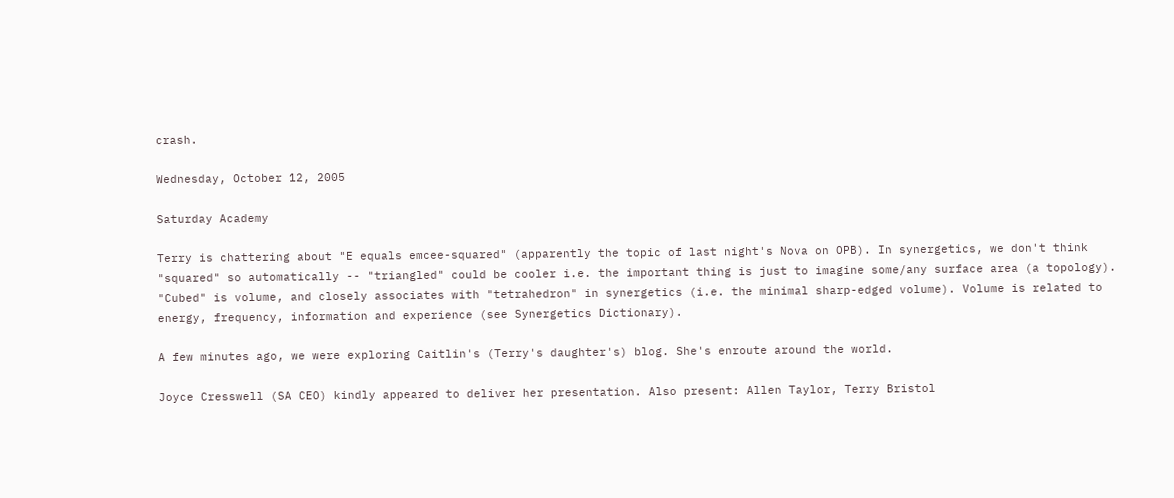crash.

Wednesday, October 12, 2005

Saturday Academy

Terry is chattering about "E equals emcee-squared" (apparently the topic of last night's Nova on OPB). In synergetics, we don't think "squared" so automatically -- "triangled" could be cooler i.e. the important thing is just to imagine some/any surface area (a topology). "Cubed" is volume, and closely associates with "tetrahedron" in synergetics (i.e. the minimal sharp-edged volume). Volume is related to energy, frequency, information and experience (see Synergetics Dictionary).

A few minutes ago, we were exploring Caitlin's (Terry's daughter's) blog. She's enroute around the world.

Joyce Cresswell (SA CEO) kindly appeared to deliver her presentation. Also present: Allen Taylor, Terry Bristol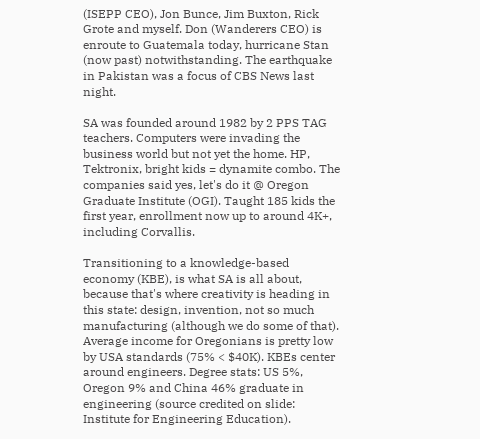(ISEPP CEO), Jon Bunce, Jim Buxton, Rick Grote and myself. Don (Wanderers CEO) is enroute to Guatemala today, hurricane Stan (now past) notwithstanding. The earthquake in Pakistan was a focus of CBS News last night.

SA was founded around 1982 by 2 PPS TAG teachers. Computers were invading the business world but not yet the home. HP, Tektronix, bright kids = dynamite combo. The companies said yes, let's do it @ Oregon Graduate Institute (OGI). Taught 185 kids the first year, enrollment now up to around 4K+, including Corvallis.

Transitioning to a knowledge-based economy (KBE), is what SA is all about, because that's where creativity is heading in this state: design, invention, not so much manufacturing (although we do some of that). Average income for Oregonians is pretty low by USA standards (75% < $40K). KBEs center around engineers. Degree stats: US 5%, Oregon 9% and China 46% graduate in engineering (source credited on slide: Institute for Engineering Education).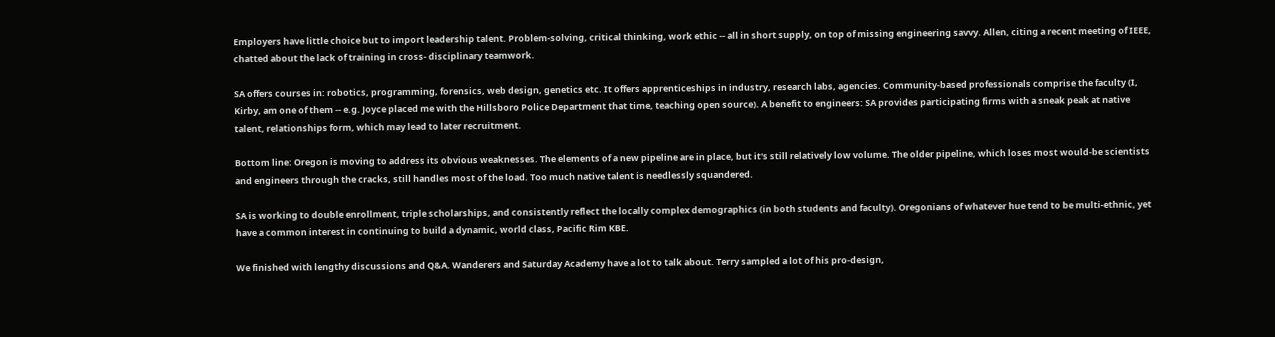Employers have little choice but to import leadership talent. Problem-solving, critical thinking, work ethic -- all in short supply, on top of missing engineering savvy. Allen, citing a recent meeting of IEEE, chatted about the lack of training in cross- disciplinary teamwork.

SA offers courses in: robotics, programming, forensics, web design, genetics etc. It offers apprenticeships in industry, research labs, agencies. Community-based professionals comprise the faculty (I, Kirby, am one of them -- e.g. Joyce placed me with the Hillsboro Police Department that time, teaching open source). A benefit to engineers: SA provides participating firms with a sneak peak at native talent, relationships form, which may lead to later recruitment.

Bottom line: Oregon is moving to address its obvious weaknesses. The elements of a new pipeline are in place, but it's still relatively low volume. The older pipeline, which loses most would-be scientists and engineers through the cracks, still handles most of the load. Too much native talent is needlessly squandered.

SA is working to double enrollment, triple scholarships, and consistently reflect the locally complex demographics (in both students and faculty). Oregonians of whatever hue tend to be multi-ethnic, yet have a common interest in continuing to build a dynamic, world class, Pacific Rim KBE.

We finished with lengthy discussions and Q&A. Wanderers and Saturday Academy have a lot to talk about. Terry sampled a lot of his pro-design,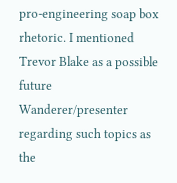pro-engineering soap box rhetoric. I mentioned Trevor Blake as a possible future Wanderer/presenter regarding such topics as the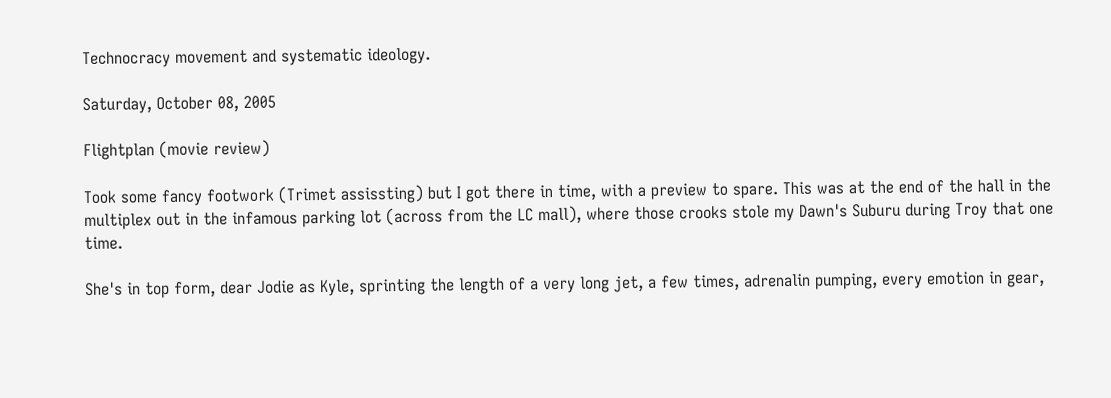Technocracy movement and systematic ideology.

Saturday, October 08, 2005

Flightplan (movie review)

Took some fancy footwork (Trimet assissting) but I got there in time, with a preview to spare. This was at the end of the hall in the multiplex out in the infamous parking lot (across from the LC mall), where those crooks stole my Dawn's Suburu during Troy that one time.

She's in top form, dear Jodie as Kyle, sprinting the length of a very long jet, a few times, adrenalin pumping, every emotion in gear,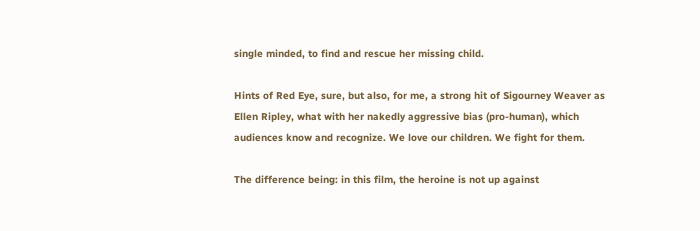single minded, to find and rescue her missing child.

Hints of Red Eye, sure, but also, for me, a strong hit of Sigourney Weaver as Ellen Ripley, what with her nakedly aggressive bias (pro-human), which audiences know and recognize. We love our children. We fight for them.

The difference being: in this film, the heroine is not up against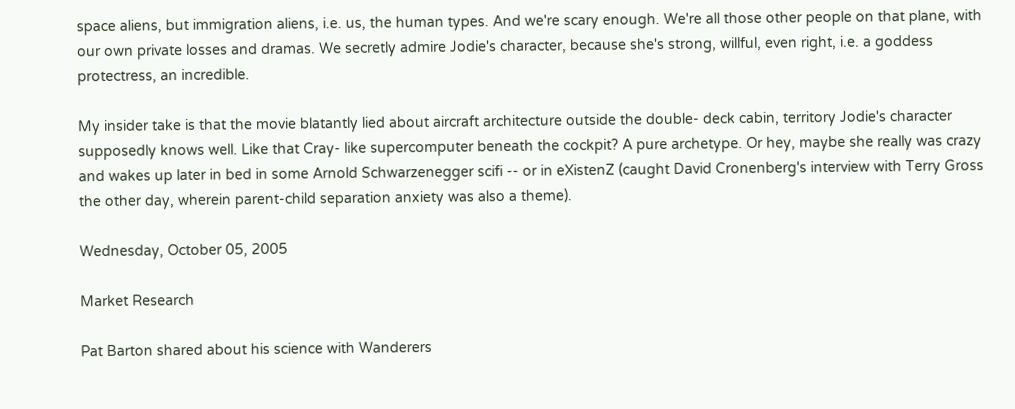space aliens, but immigration aliens, i.e. us, the human types. And we're scary enough. We're all those other people on that plane, with our own private losses and dramas. We secretly admire Jodie's character, because she's strong, willful, even right, i.e. a goddess protectress, an incredible.

My insider take is that the movie blatantly lied about aircraft architecture outside the double- deck cabin, territory Jodie's character supposedly knows well. Like that Cray- like supercomputer beneath the cockpit? A pure archetype. Or hey, maybe she really was crazy and wakes up later in bed in some Arnold Schwarzenegger scifi -- or in eXistenZ (caught David Cronenberg's interview with Terry Gross the other day, wherein parent-child separation anxiety was also a theme).

Wednesday, October 05, 2005

Market Research

Pat Barton shared about his science with Wanderers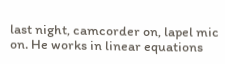last night, camcorder on, lapel mic on. He works in linear equations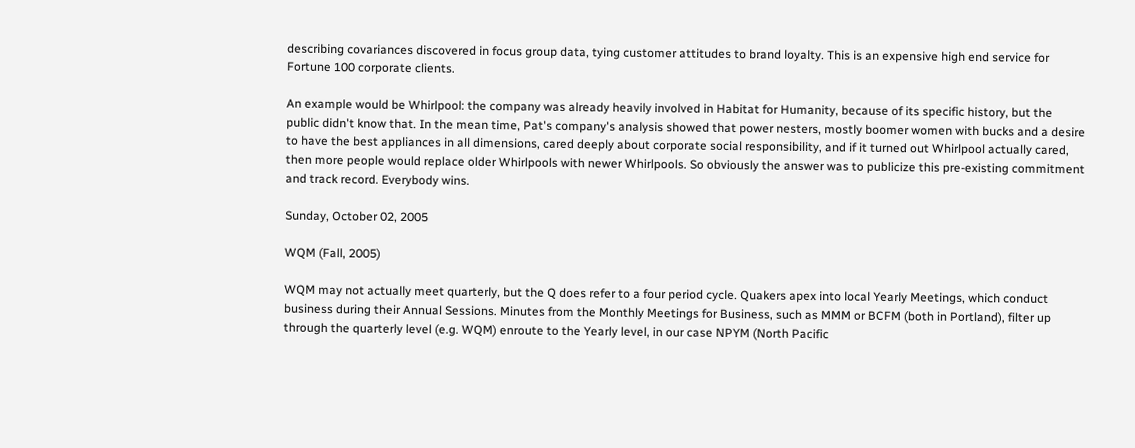describing covariances discovered in focus group data, tying customer attitudes to brand loyalty. This is an expensive high end service for Fortune 100 corporate clients.

An example would be Whirlpool: the company was already heavily involved in Habitat for Humanity, because of its specific history, but the public didn't know that. In the mean time, Pat's company's analysis showed that power nesters, mostly boomer women with bucks and a desire to have the best appliances in all dimensions, cared deeply about corporate social responsibility, and if it turned out Whirlpool actually cared, then more people would replace older Whirlpools with newer Whirlpools. So obviously the answer was to publicize this pre-existing commitment and track record. Everybody wins.

Sunday, October 02, 2005

WQM (Fall, 2005)

WQM may not actually meet quarterly, but the Q does refer to a four period cycle. Quakers apex into local Yearly Meetings, which conduct business during their Annual Sessions. Minutes from the Monthly Meetings for Business, such as MMM or BCFM (both in Portland), filter up through the quarterly level (e.g. WQM) enroute to the Yearly level, in our case NPYM (North Pacific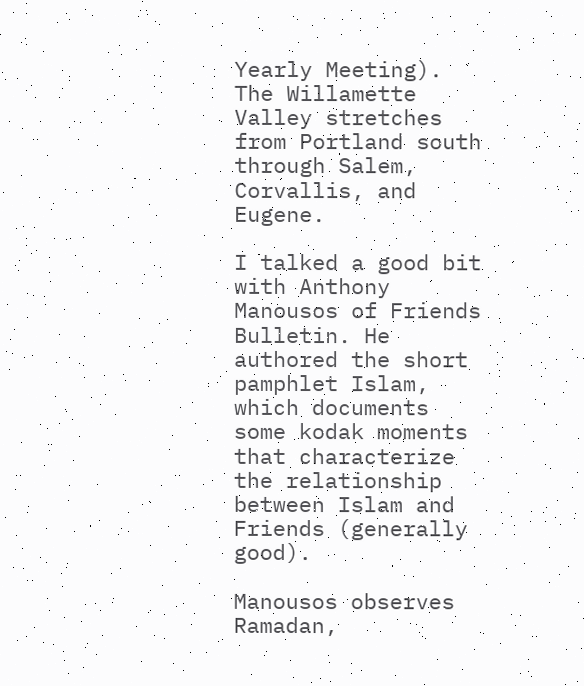Yearly Meeting). The Willamette Valley stretches from Portland south through Salem, Corvallis, and Eugene.

I talked a good bit with Anthony Manousos of Friends Bulletin. He authored the short pamphlet Islam, which documents some kodak moments that characterize the relationship between Islam and Friends (generally good).

Manousos observes Ramadan,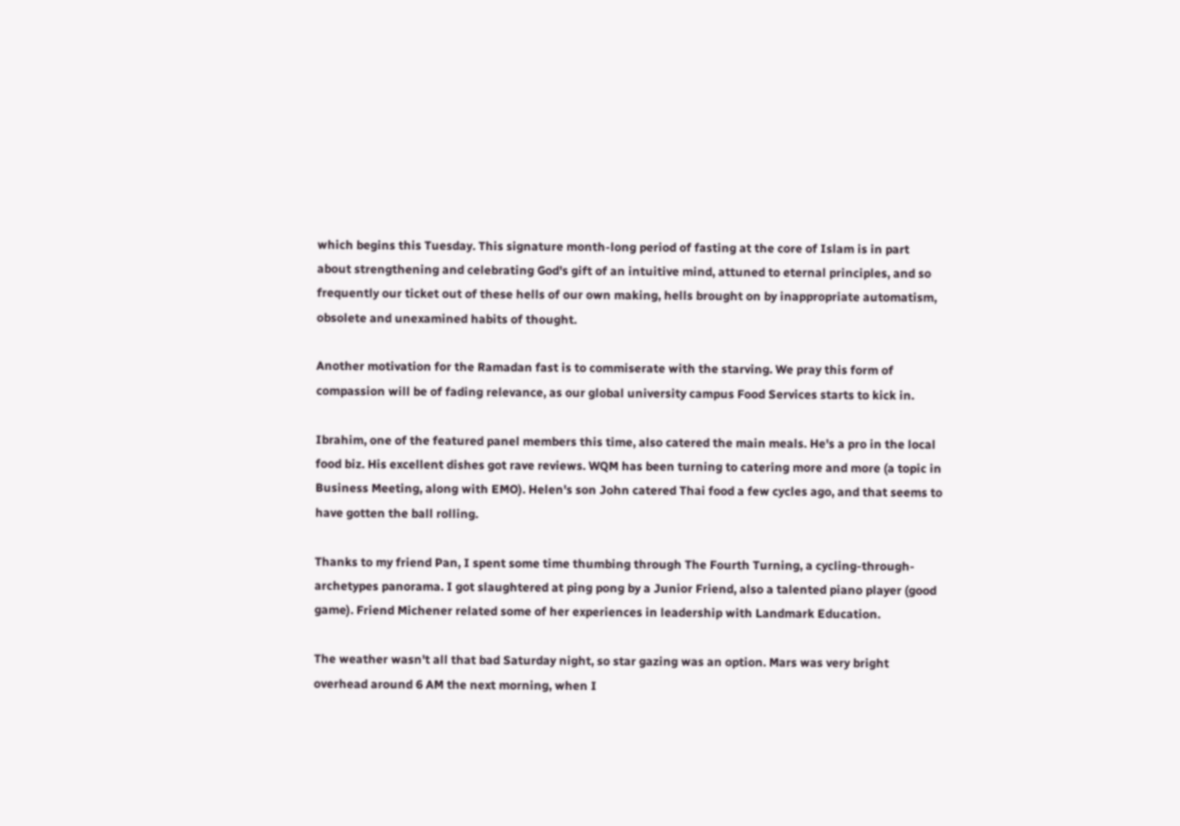which begins this Tuesday. This signature month-long period of fasting at the core of Islam is in part about strengthening and celebrating God's gift of an intuitive mind, attuned to eternal principles, and so frequently our ticket out of these hells of our own making, hells brought on by inappropriate automatism, obsolete and unexamined habits of thought.

Another motivation for the Ramadan fast is to commiserate with the starving. We pray this form of compassion will be of fading relevance, as our global university campus Food Services starts to kick in.

Ibrahim, one of the featured panel members this time, also catered the main meals. He's a pro in the local food biz. His excellent dishes got rave reviews. WQM has been turning to catering more and more (a topic in Business Meeting, along with EMO). Helen's son John catered Thai food a few cycles ago, and that seems to have gotten the ball rolling.

Thanks to my friend Pan, I spent some time thumbing through The Fourth Turning, a cycling-through-archetypes panorama. I got slaughtered at ping pong by a Junior Friend, also a talented piano player (good game). Friend Michener related some of her experiences in leadership with Landmark Education.

The weather wasn't all that bad Saturday night, so star gazing was an option. Mars was very bright overhead around 6 AM the next morning, when I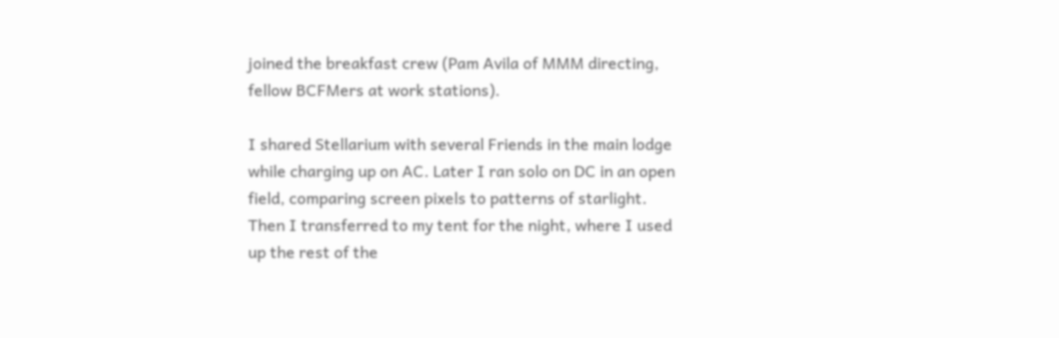joined the breakfast crew (Pam Avila of MMM directing, fellow BCFMers at work stations).

I shared Stellarium with several Friends in the main lodge while charging up on AC. Later I ran solo on DC in an open field, comparing screen pixels to patterns of starlight. Then I transferred to my tent for the night, where I used up the rest of the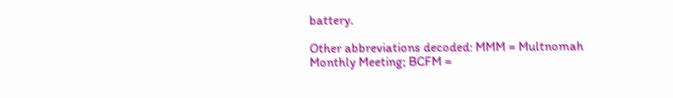battery.

Other abbreviations decoded: MMM = Multnomah Monthly Meeting; BCFM =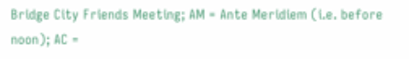Bridge City Friends Meeting; AM = Ante Meridiem (i.e. before noon); AC =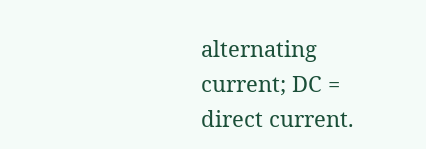alternating current; DC = direct current.